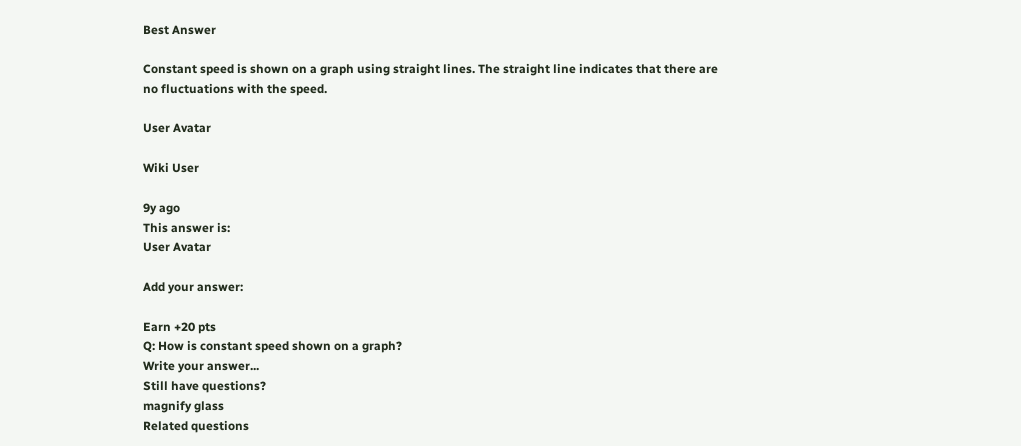Best Answer

Constant speed is shown on a graph using straight lines. The straight line indicates that there are no fluctuations with the speed.

User Avatar

Wiki User

9y ago
This answer is:
User Avatar

Add your answer:

Earn +20 pts
Q: How is constant speed shown on a graph?
Write your answer...
Still have questions?
magnify glass
Related questions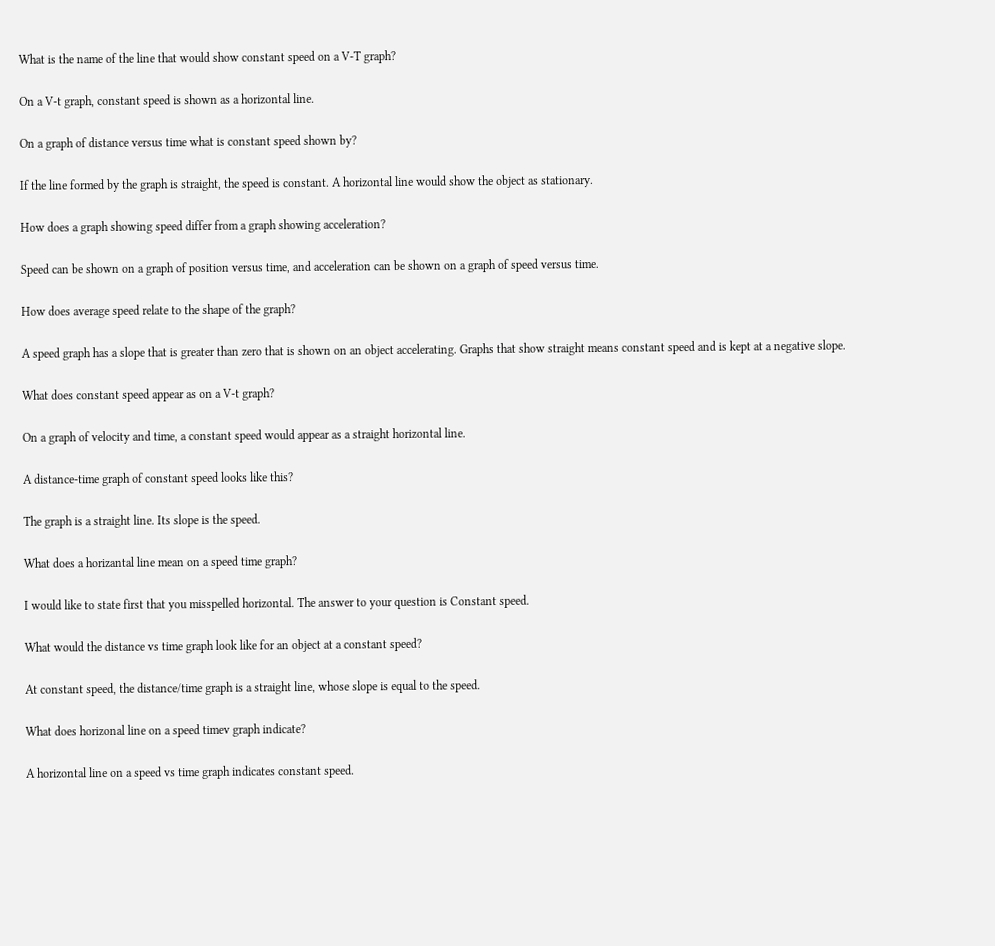What is the name of the line that would show constant speed on a V-T graph?

On a V-t graph, constant speed is shown as a horizontal line.

On a graph of distance versus time what is constant speed shown by?

If the line formed by the graph is straight, the speed is constant. A horizontal line would show the object as stationary.

How does a graph showing speed differ from a graph showing acceleration?

Speed can be shown on a graph of position versus time, and acceleration can be shown on a graph of speed versus time.

How does average speed relate to the shape of the graph?

A speed graph has a slope that is greater than zero that is shown on an object accelerating. Graphs that show straight means constant speed and is kept at a negative slope.

What does constant speed appear as on a V-t graph?

On a graph of velocity and time, a constant speed would appear as a straight horizontal line.

A distance-time graph of constant speed looks like this?

The graph is a straight line. Its slope is the speed.

What does a horizantal line mean on a speed time graph?

I would like to state first that you misspelled horizontal. The answer to your question is Constant speed.

What would the distance vs time graph look like for an object at a constant speed?

At constant speed, the distance/time graph is a straight line, whose slope is equal to the speed.

What does horizonal line on a speed timev graph indicate?

A horizontal line on a speed vs time graph indicates constant speed.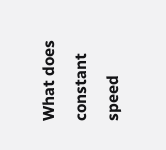What does constant speed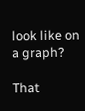look like on a graph?

That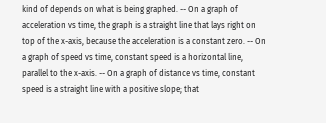kind of depends on what is being graphed. -- On a graph of acceleration vs time, the graph is a straight line that lays right on top of the x-axis, because the acceleration is a constant zero. -- On a graph of speed vs time, constant speed is a horizontal line, parallel to the x-axis. -- On a graph of distance vs time, constant speed is a straight line with a positive slope; that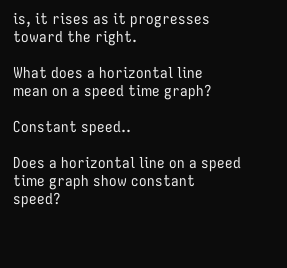is, it rises as it progresses toward the right.

What does a horizontal line mean on a speed time graph?

Constant speed..

Does a horizontal line on a speed time graph show constant speed?